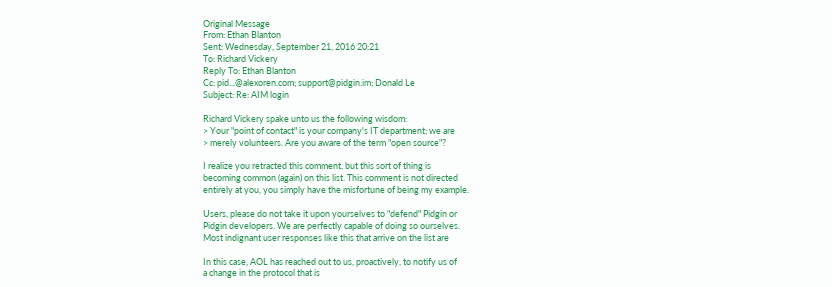Original Message
From: Ethan Blanton
Sent: Wednesday, September 21, 2016 20:21
To: Richard Vickery
Reply To: Ethan Blanton
Cc: pid...@alexoren.com; support@pidgin.im; Donald Le
Subject: Re: AIM login

Richard Vickery spake unto us the following wisdom:
> Your "point of contact" is your company's IT department; we are
> merely volunteers. Are you aware of the term "open source"?

I realize you retracted this comment, but this sort of thing is
becoming common (again) on this list. This comment is not directed
entirely at you, you simply have the misfortune of being my example.

Users, please do not take it upon yourselves to "defend" Pidgin or
Pidgin developers. We are perfectly capable of doing so ourselves.
Most indignant user responses like this that arrive on the list are

In this case, AOL has reached out to us, proactively, to notify us of
a change in the protocol that is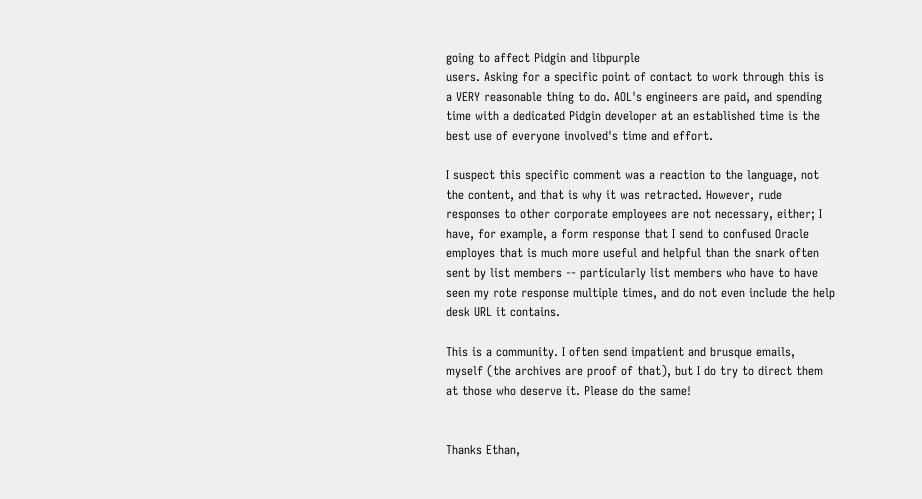going to affect Pidgin and libpurple
users. Asking for a specific point of contact to work through this is
a VERY reasonable thing to do. AOL's engineers are paid, and spending
time with a dedicated Pidgin developer at an established time is the
best use of everyone involved's time and effort.

I suspect this specific comment was a reaction to the language, not
the content, and that is why it was retracted. However, rude
responses to other corporate employees are not necessary, either; I
have, for example, a form response that I send to confused Oracle
employes that is much more useful and helpful than the snark often
sent by list members -- particularly list members who have to have
seen my rote response multiple times, and do not even include the help
desk URL it contains.

This is a community. I often send impatient and brusque emails,
myself (the archives are proof of that), but I do try to direct them
at those who deserve it. Please do the same!


Thanks Ethan,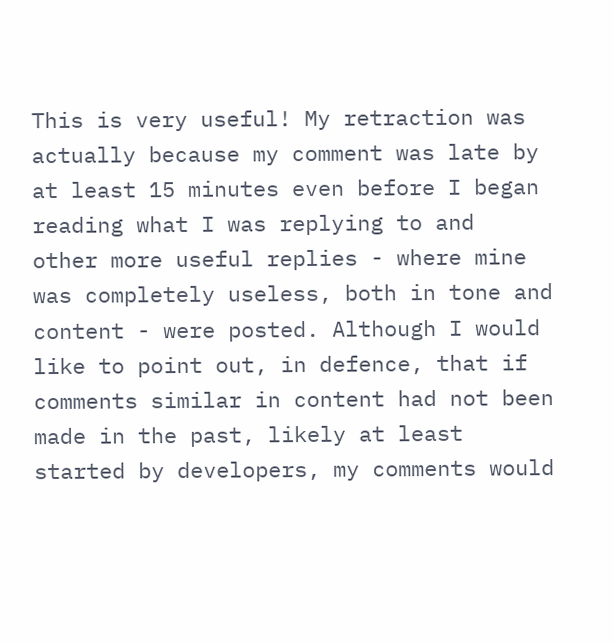This is very useful! My retraction was actually because my comment was late by
at least 15 minutes even before I began reading what I was replying to and
other more useful replies - where mine was completely useless, both in tone and
content - were posted. Although I would like to point out, in defence, that if
comments similar in content had not been made in the past, likely at least
started by developers, my comments would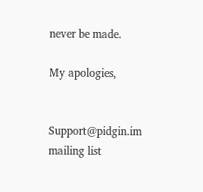never be made.

My apologies,


Support@pidgin.im mailing list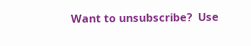Want to unsubscribe?  Use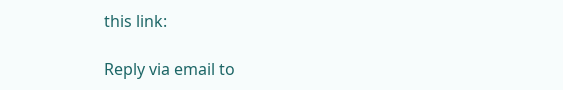this link:

Reply via email to